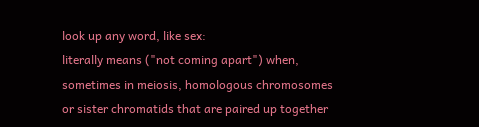look up any word, like sex:
literally means ("not coming apart") when, sometimes in meiosis, homologous chromosomes or sister chromatids that are paired up together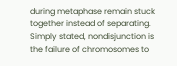during metaphase remain stuck together instead of separating. Simply stated, nondisjunction is the failure of chromosomes to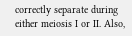correctly separate during either meiosis I or II. Also,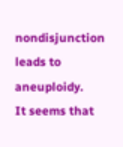nondisjunction leads to aneuploidy.
It seems that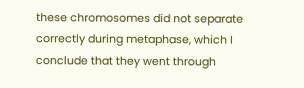these chromosomes did not separate correctly during metaphase, which I conclude that they went through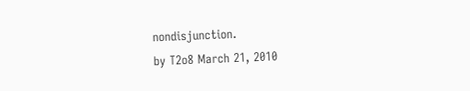nondisjunction.
by T2o8 March 21, 2010